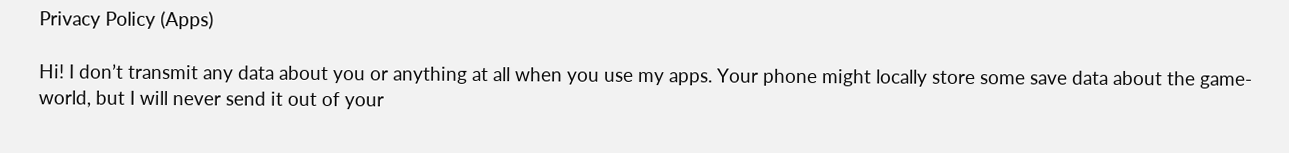Privacy Policy (Apps)

Hi! I don’t transmit any data about you or anything at all when you use my apps. Your phone might locally store some save data about the game-world, but I will never send it out of your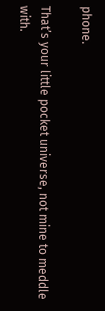phone.

That’s your little pocket universe, not mine to meddle with.